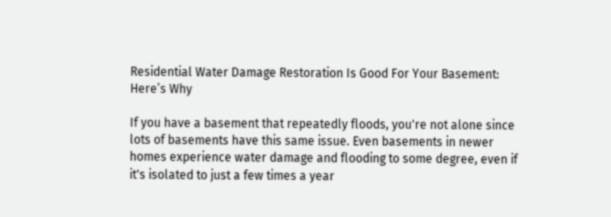Residential Water Damage Restoration Is Good For Your Basement: Here’s Why

If you have a basement that repeatedly floods, you're not alone since lots of basements have this same issue. Even basements in newer homes experience water damage and flooding to some degree, even if it's isolated to just a few times a year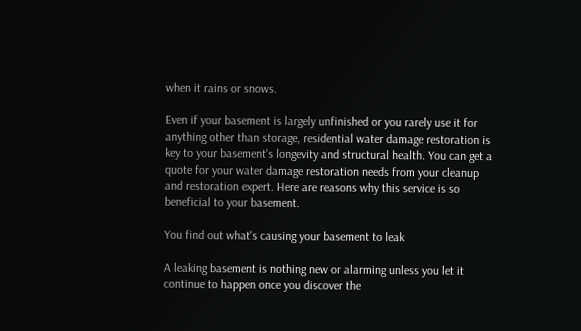when it rains or snows.

Even if your basement is largely unfinished or you rarely use it for anything other than storage, residential water damage restoration is key to your basement's longevity and structural health. You can get a quote for your water damage restoration needs from your cleanup and restoration expert. Here are reasons why this service is so beneficial to your basement.

You find out what's causing your basement to leak

A leaking basement is nothing new or alarming unless you let it continue to happen once you discover the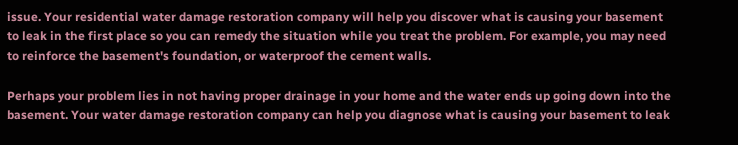issue. Your residential water damage restoration company will help you discover what is causing your basement to leak in the first place so you can remedy the situation while you treat the problem. For example, you may need to reinforce the basement's foundation, or waterproof the cement walls.

Perhaps your problem lies in not having proper drainage in your home and the water ends up going down into the basement. Your water damage restoration company can help you diagnose what is causing your basement to leak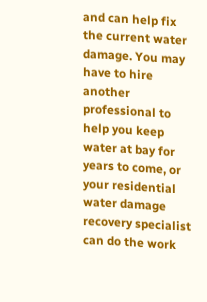and can help fix the current water damage. You may have to hire another professional to help you keep water at bay for years to come, or your residential water damage recovery specialist can do the work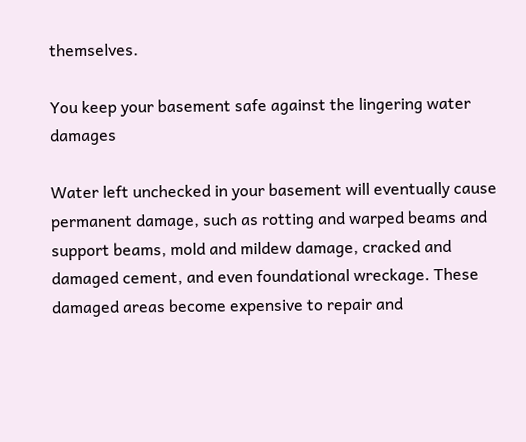themselves.

You keep your basement safe against the lingering water damages

Water left unchecked in your basement will eventually cause permanent damage, such as rotting and warped beams and support beams, mold and mildew damage, cracked and damaged cement, and even foundational wreckage. These damaged areas become expensive to repair and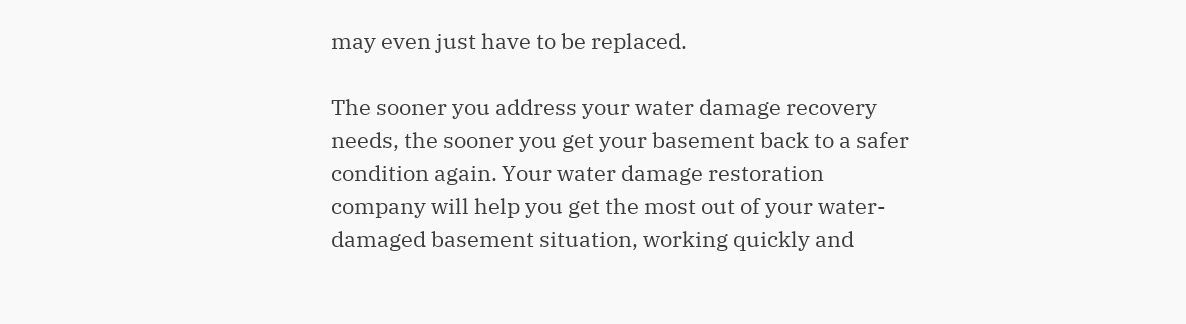may even just have to be replaced.

The sooner you address your water damage recovery needs, the sooner you get your basement back to a safer condition again. Your water damage restoration company will help you get the most out of your water-damaged basement situation, working quickly and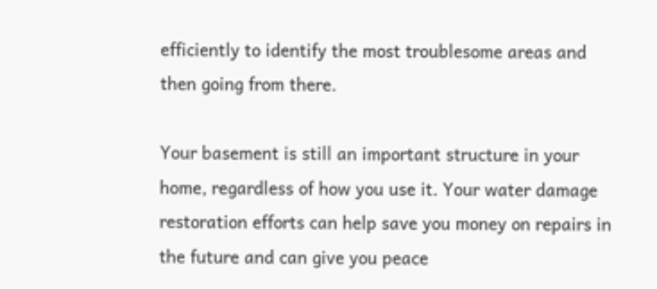efficiently to identify the most troublesome areas and then going from there.

Your basement is still an important structure in your home, regardless of how you use it. Your water damage restoration efforts can help save you money on repairs in the future and can give you peace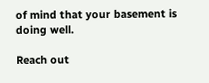of mind that your basement is doing well.

Reach out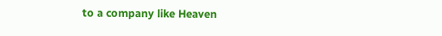to a company like Heaven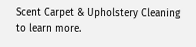Scent Carpet & Upholstery Cleaning to learn more.